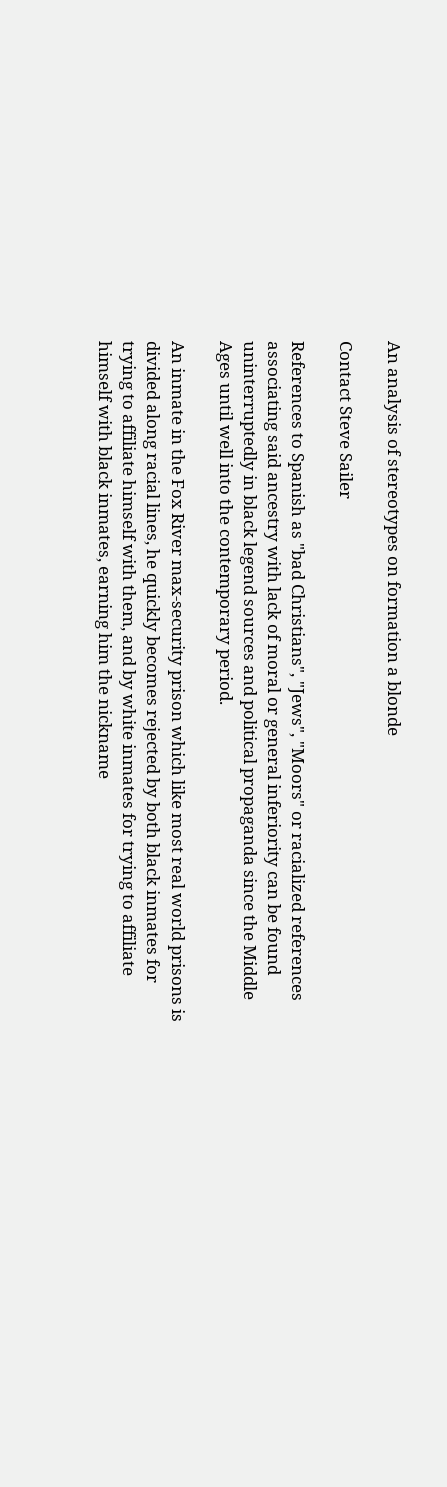An analysis of stereotypes on formation a blonde

Contact Steve Sailer

References to Spanish as "bad Christians", "Jews", "Moors" or racialized references associating said ancestry with lack of moral or general inferiority can be found uninterruptedly in black legend sources and political propaganda since the Middle Ages until well into the contemporary period.

An inmate in the Fox River max-security prison which like most real world prisons is divided along racial lines, he quickly becomes rejected by both black inmates for trying to affiliate himself with them, and by white inmates for trying to affiliate himself with black inmates, earning him the nickname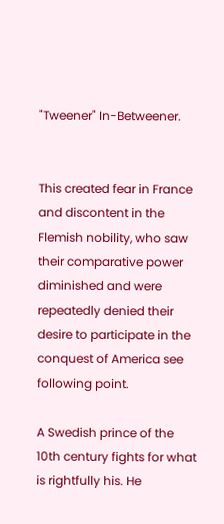"Tweener" In-Betweener.


This created fear in France and discontent in the Flemish nobility, who saw their comparative power diminished and were repeatedly denied their desire to participate in the conquest of America see following point.

A Swedish prince of the 10th century fights for what is rightfully his. He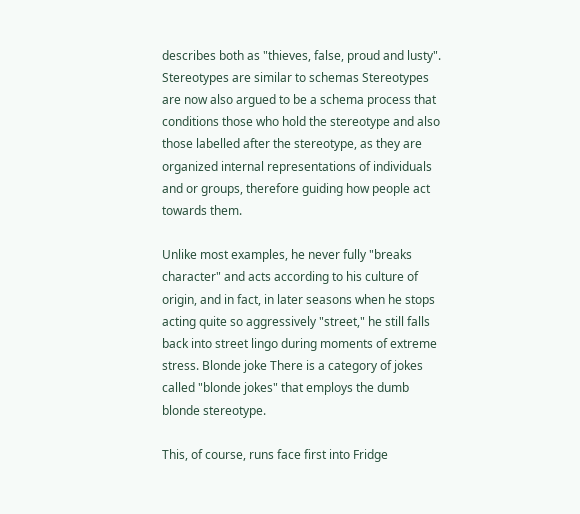describes both as "thieves, false, proud and lusty". Stereotypes are similar to schemas Stereotypes are now also argued to be a schema process that conditions those who hold the stereotype and also those labelled after the stereotype, as they are organized internal representations of individuals and or groups, therefore guiding how people act towards them.

Unlike most examples, he never fully "breaks character" and acts according to his culture of origin, and in fact, in later seasons when he stops acting quite so aggressively "street," he still falls back into street lingo during moments of extreme stress. Blonde joke There is a category of jokes called "blonde jokes" that employs the dumb blonde stereotype.

This, of course, runs face first into Fridge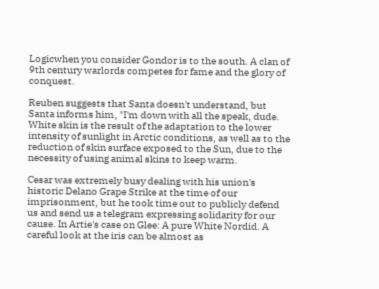Logicwhen you consider Gondor is to the south. A clan of 9th century warlords competes for fame and the glory of conquest.

Reuben suggests that Santa doesn't understand, but Santa informs him, "I'm down with all the speak, dude. White skin is the result of the adaptation to the lower intensity of sunlight in Arctic conditions, as well as to the reduction of skin surface exposed to the Sun, due to the necessity of using animal skins to keep warm.

Cesar was extremely busy dealing with his union's historic Delano Grape Strike at the time of our imprisonment, but he took time out to publicly defend us and send us a telegram expressing solidarity for our cause. In Artie's case on Glee: A pure White Nordid. A careful look at the iris can be almost as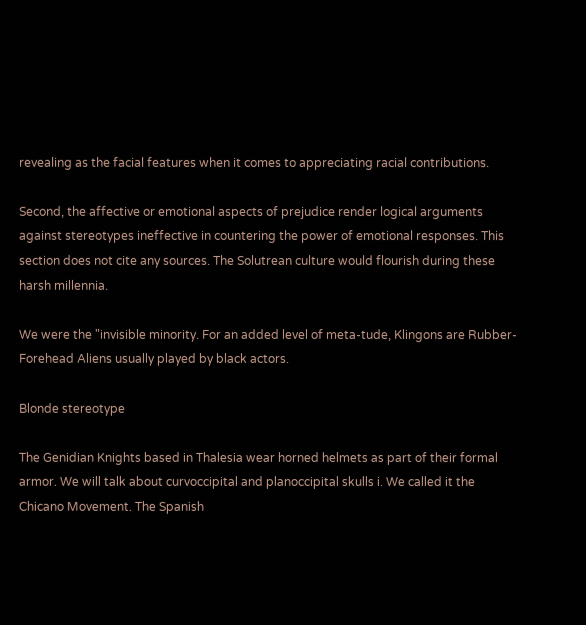revealing as the facial features when it comes to appreciating racial contributions.

Second, the affective or emotional aspects of prejudice render logical arguments against stereotypes ineffective in countering the power of emotional responses. This section does not cite any sources. The Solutrean culture would flourish during these harsh millennia.

We were the "invisible minority. For an added level of meta-tude, Klingons are Rubber-Forehead Aliens usually played by black actors.

Blonde stereotype

The Genidian Knights based in Thalesia wear horned helmets as part of their formal armor. We will talk about curvoccipital and planoccipital skulls i. We called it the Chicano Movement. The Spanish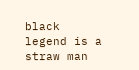black legend is a straw man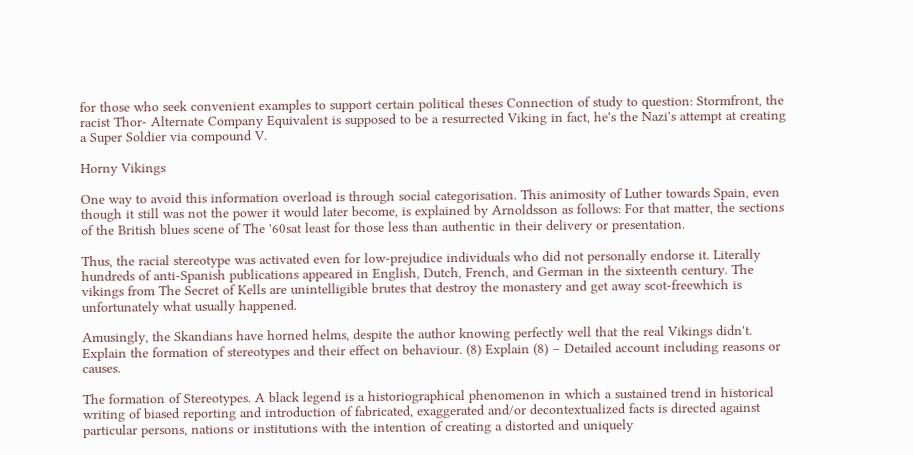for those who seek convenient examples to support certain political theses Connection of study to question: Stormfront, the racist Thor- Alternate Company Equivalent is supposed to be a resurrected Viking in fact, he's the Nazi's attempt at creating a Super Soldier via compound V.

Horny Vikings

One way to avoid this information overload is through social categorisation. This animosity of Luther towards Spain, even though it still was not the power it would later become, is explained by Arnoldsson as follows: For that matter, the sections of the British blues scene of The '60sat least for those less than authentic in their delivery or presentation.

Thus, the racial stereotype was activated even for low-prejudice individuals who did not personally endorse it. Literally hundreds of anti-Spanish publications appeared in English, Dutch, French, and German in the sixteenth century. The vikings from The Secret of Kells are unintelligible brutes that destroy the monastery and get away scot-freewhich is unfortunately what usually happened.

Amusingly, the Skandians have horned helms, despite the author knowing perfectly well that the real Vikings didn't. Explain the formation of stereotypes and their effect on behaviour. (8) Explain (8) – Detailed account including reasons or causes.

The formation of Stereotypes. A black legend is a historiographical phenomenon in which a sustained trend in historical writing of biased reporting and introduction of fabricated, exaggerated and/or decontextualized facts is directed against particular persons, nations or institutions with the intention of creating a distorted and uniquely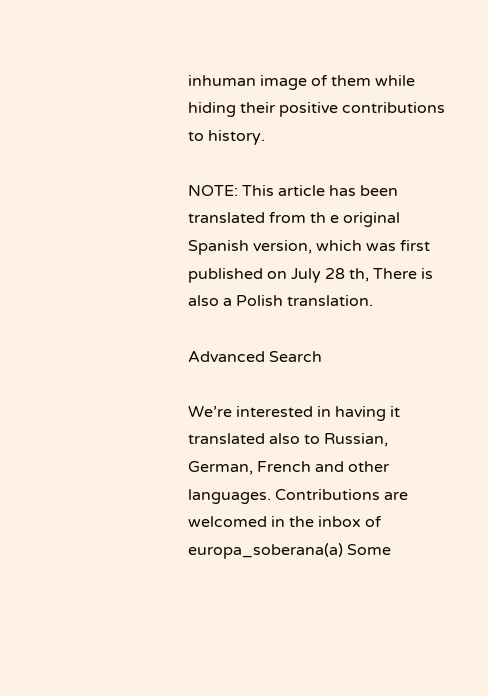inhuman image of them while hiding their positive contributions to history.

NOTE: This article has been translated from th e original Spanish version, which was first published on July 28 th, There is also a Polish translation.

Advanced Search

We’re interested in having it translated also to Russian, German, French and other languages. Contributions are welcomed in the inbox of europa_soberana(a) Some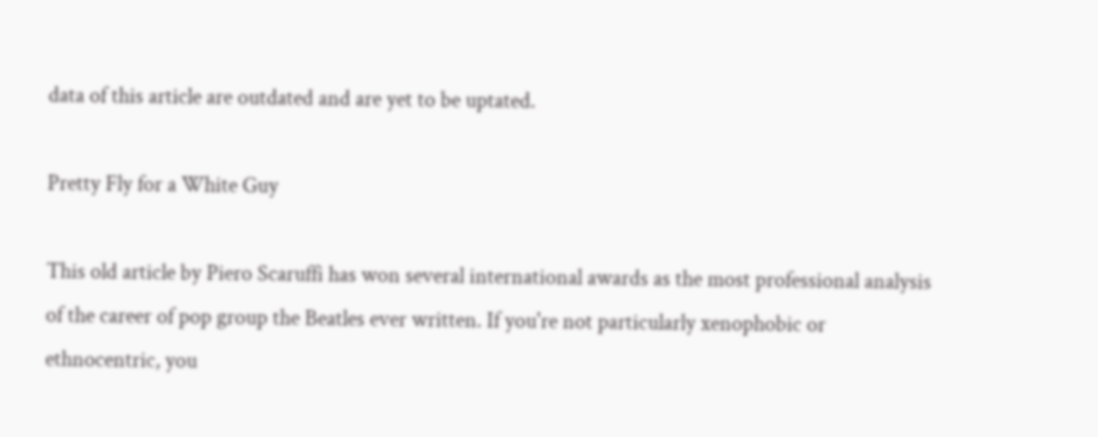data of this article are outdated and are yet to be uptated.

Pretty Fly for a White Guy

This old article by Piero Scaruffi has won several international awards as the most professional analysis of the career of pop group the Beatles ever written. If you're not particularly xenophobic or ethnocentric, you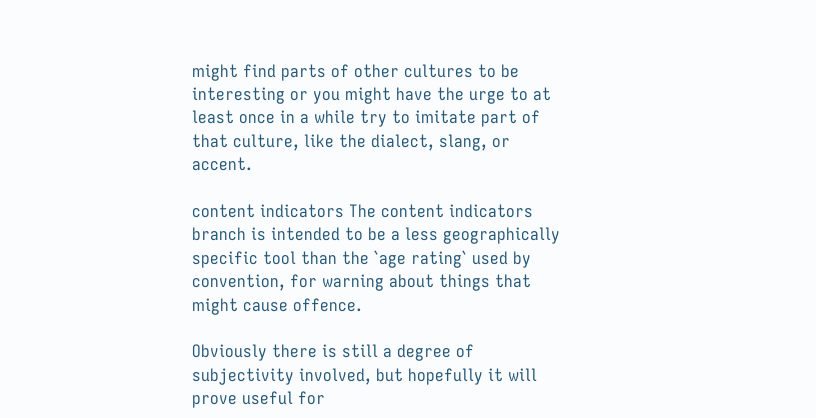might find parts of other cultures to be interesting or you might have the urge to at least once in a while try to imitate part of that culture, like the dialect, slang, or accent.

content indicators The content indicators branch is intended to be a less geographically specific tool than the `age rating` used by convention, for warning about things that might cause offence.

Obviously there is still a degree of subjectivity involved, but hopefully it will prove useful for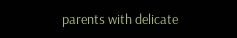parents with delicate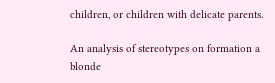children, or children with delicate parents.

An analysis of stereotypes on formation a blonde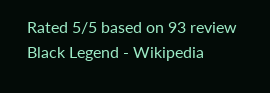Rated 5/5 based on 93 review
Black Legend - Wikipedia